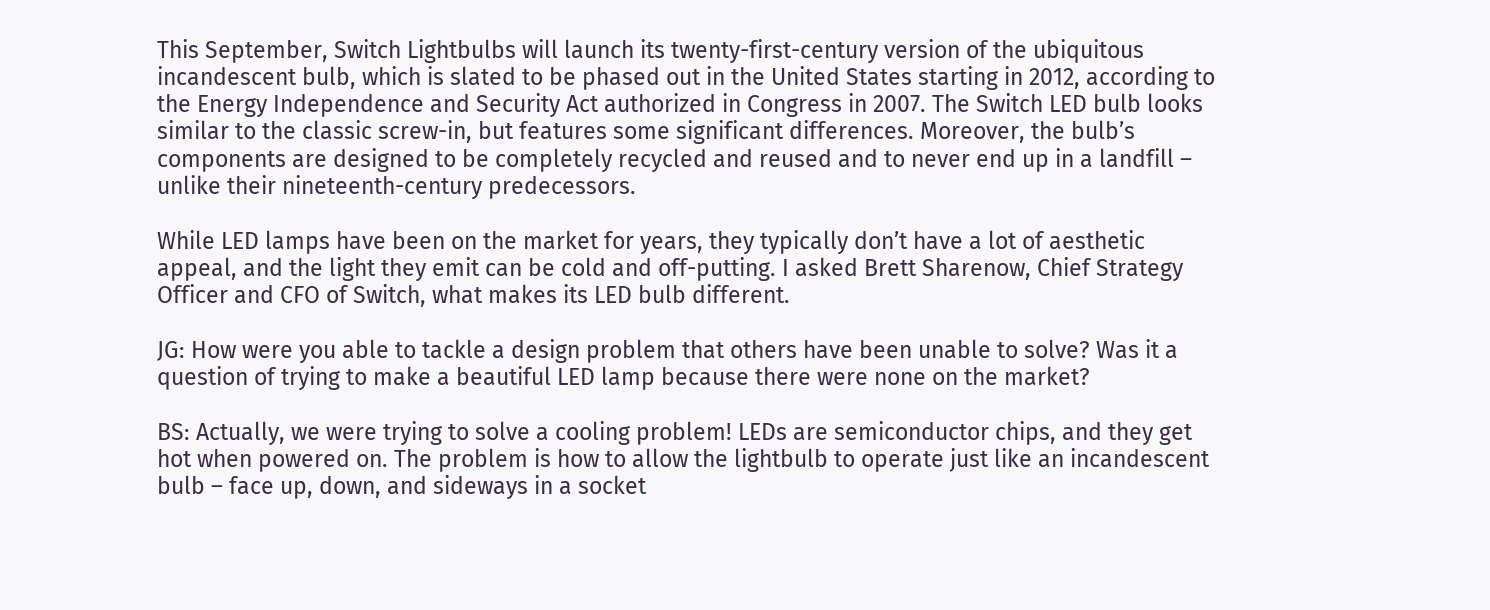This September, Switch Lightbulbs will launch its twenty-first-century version of the ubiquitous incandescent bulb, which is slated to be phased out in the United States starting in 2012, according to the Energy Independence and Security Act authorized in Congress in 2007. The Switch LED bulb looks similar to the classic screw-in, but features some significant differences. Moreover, the bulb’s components are designed to be completely recycled and reused and to never end up in a landfill – unlike their nineteenth-century predecessors.

While LED lamps have been on the market for years, they typically don’t have a lot of aesthetic appeal, and the light they emit can be cold and off-putting. I asked Brett Sharenow, Chief Strategy Officer and CFO of Switch, what makes its LED bulb different.

JG: How were you able to tackle a design problem that others have been unable to solve? Was it a question of trying to make a beautiful LED lamp because there were none on the market?

BS: Actually, we were trying to solve a cooling problem! LEDs are semiconductor chips, and they get hot when powered on. The problem is how to allow the lightbulb to operate just like an incandescent bulb – face up, down, and sideways in a socket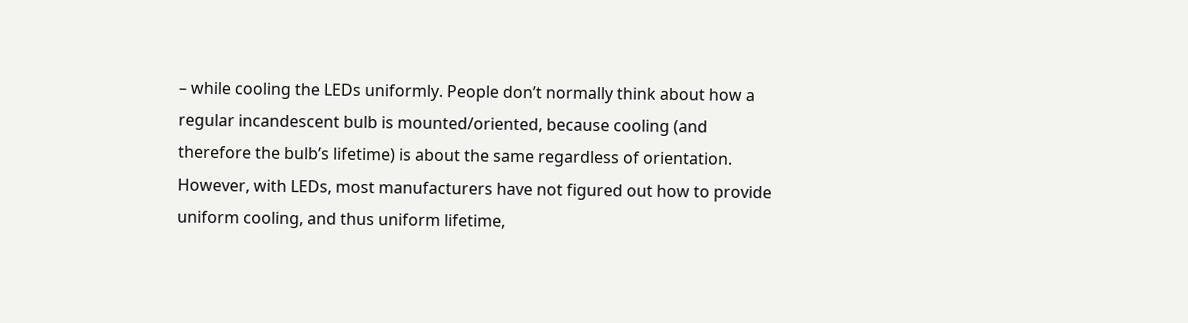– while cooling the LEDs uniformly. People don’t normally think about how a regular incandescent bulb is mounted/oriented, because cooling (and therefore the bulb’s lifetime) is about the same regardless of orientation. However, with LEDs, most manufacturers have not figured out how to provide uniform cooling, and thus uniform lifetime,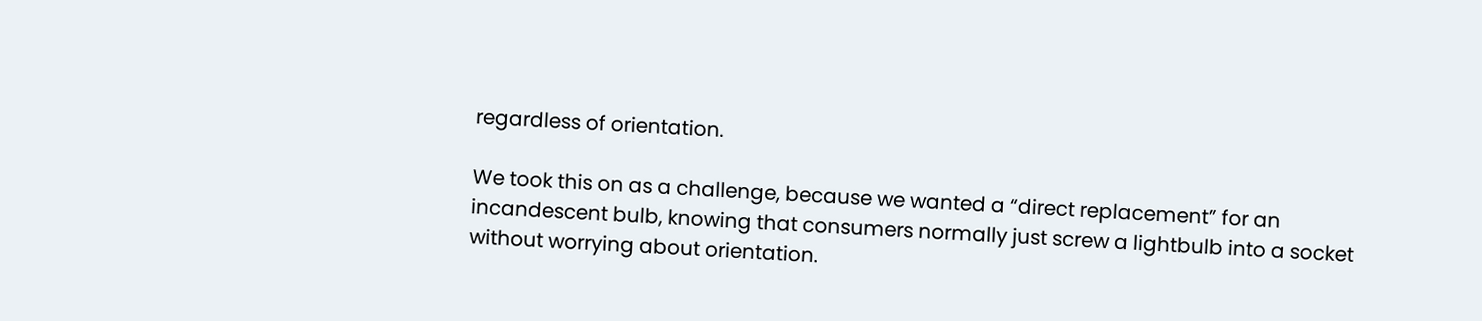regardless of orientation.

We took this on as a challenge, because we wanted a “direct replacement” for an incandescent bulb, knowing that consumers normally just screw a lightbulb into a socket without worrying about orientation.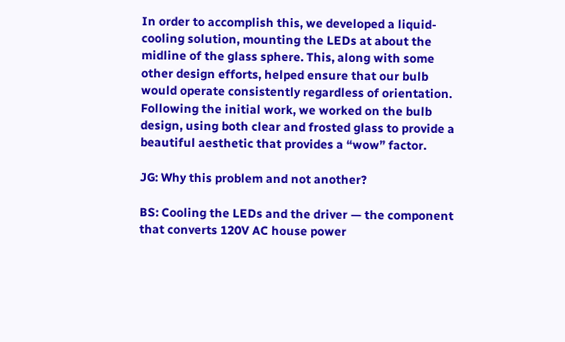In order to accomplish this, we developed a liquid-cooling solution, mounting the LEDs at about the midline of the glass sphere. This, along with some other design efforts, helped ensure that our bulb would operate consistently regardless of orientation. Following the initial work, we worked on the bulb design, using both clear and frosted glass to provide a beautiful aesthetic that provides a “wow” factor.

JG: Why this problem and not another?

BS: Cooling the LEDs and the driver — the component that converts 120V AC house power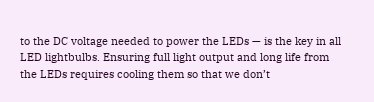to the DC voltage needed to power the LEDs — is the key in all LED lightbulbs. Ensuring full light output and long life from the LEDs requires cooling them so that we don’t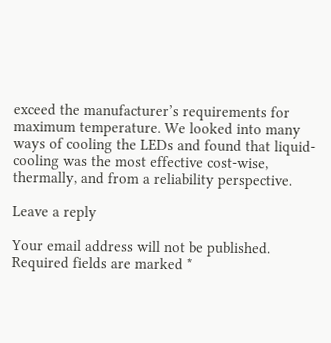exceed the manufacturer’s requirements for maximum temperature. We looked into many ways of cooling the LEDs and found that liquid-cooling was the most effective cost-wise, thermally, and from a reliability perspective.

Leave a reply

Your email address will not be published. Required fields are marked *